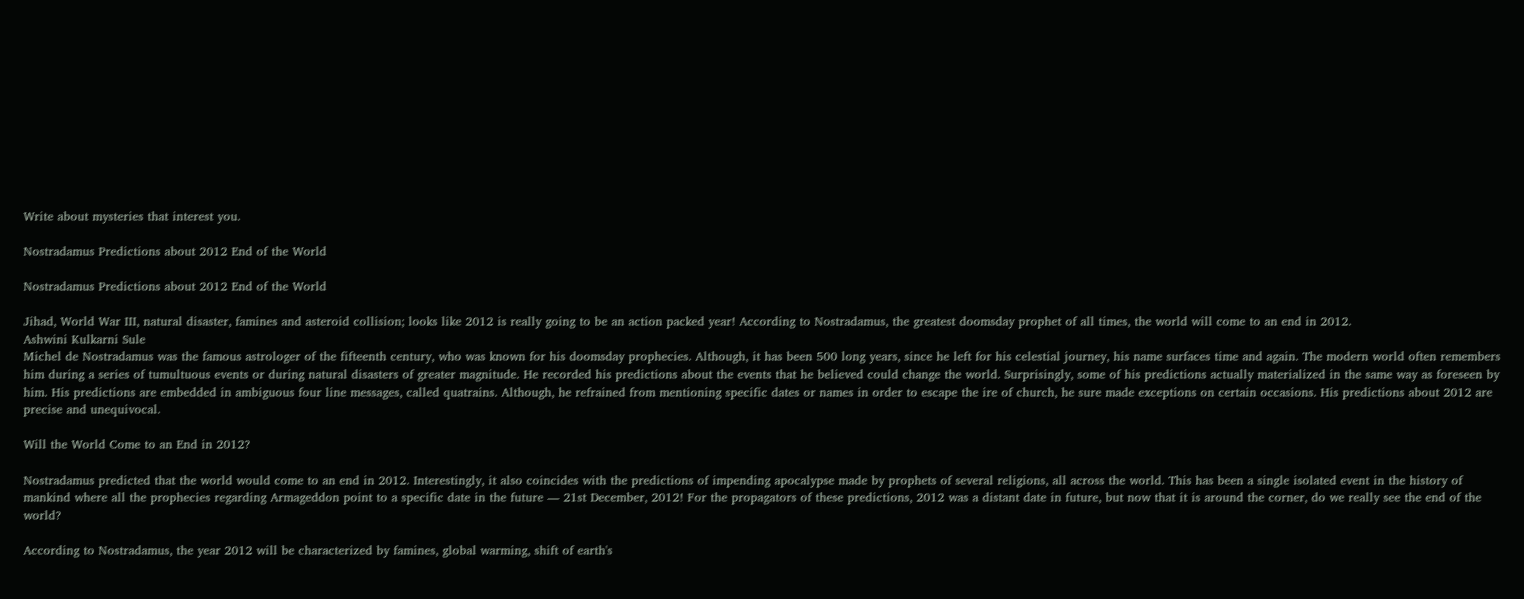Write about mysteries that interest you.

Nostradamus Predictions about 2012 End of the World

Nostradamus Predictions about 2012 End of the World

Jihad, World War III, natural disaster, famines and asteroid collision; looks like 2012 is really going to be an action packed year! According to Nostradamus, the greatest doomsday prophet of all times, the world will come to an end in 2012.
Ashwini Kulkarni Sule
Michel de Nostradamus was the famous astrologer of the fifteenth century, who was known for his doomsday prophecies. Although, it has been 500 long years, since he left for his celestial journey, his name surfaces time and again. The modern world often remembers him during a series of tumultuous events or during natural disasters of greater magnitude. He recorded his predictions about the events that he believed could change the world. Surprisingly, some of his predictions actually materialized in the same way as foreseen by him. His predictions are embedded in ambiguous four line messages, called quatrains. Although, he refrained from mentioning specific dates or names in order to escape the ire of church, he sure made exceptions on certain occasions. His predictions about 2012 are precise and unequivocal.

Will the World Come to an End in 2012?

Nostradamus predicted that the world would come to an end in 2012. Interestingly, it also coincides with the predictions of impending apocalypse made by prophets of several religions, all across the world. This has been a single isolated event in the history of mankind where all the prophecies regarding Armageddon point to a specific date in the future ― 21st December, 2012! For the propagators of these predictions, 2012 was a distant date in future, but now that it is around the corner, do we really see the end of the world?

According to Nostradamus, the year 2012 will be characterized by famines, global warming, shift of earth's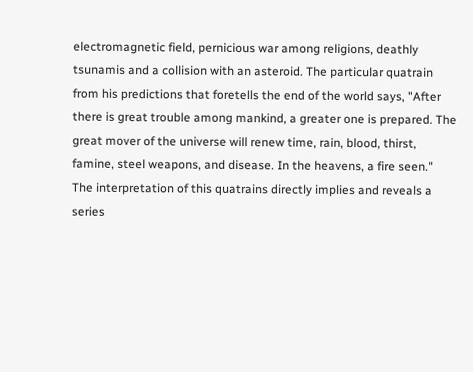electromagnetic field, pernicious war among religions, deathly tsunamis and a collision with an asteroid. The particular quatrain from his predictions that foretells the end of the world says, "After there is great trouble among mankind, a greater one is prepared. The great mover of the universe will renew time, rain, blood, thirst, famine, steel weapons, and disease. In the heavens, a fire seen." The interpretation of this quatrains directly implies and reveals a series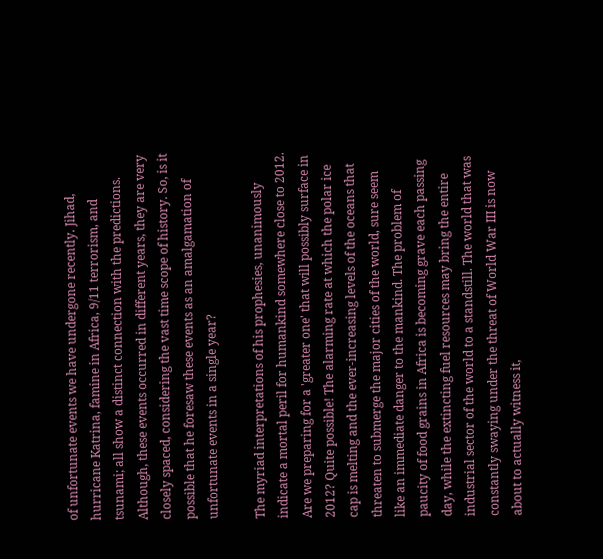of unfortunate events we have undergone recently. Jihad, hurricane Katrina, famine in Africa, 9/11 terrorism, and tsunami; all show a distinct connection with the predictions. Although, these events occurred in different years, they are very closely spaced, considering the vast time scope of history. So, is it possible that he foresaw these events as an amalgamation of unfortunate events in a single year?

The myriad interpretations of his prophesies, unanimously indicate a mortal peril for humankind somewhere close to 2012. Are we preparing for a 'greater one' that will possibly surface in 2012? Quite possible! The alarming rate at which the polar ice cap is melting and the ever-increasing levels of the oceans that threaten to submerge the major cities of the world, sure seem like an immediate danger to the mankind. The problem of paucity of food grains in Africa is becoming grave each passing day, while the extincting fuel resources may bring the entire industrial sector of the world to a standstill. The world that was constantly swaying under the threat of World War III is now about to actually witness it,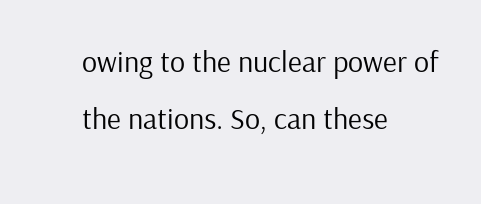owing to the nuclear power of the nations. So, can these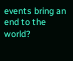events bring an end to the world?